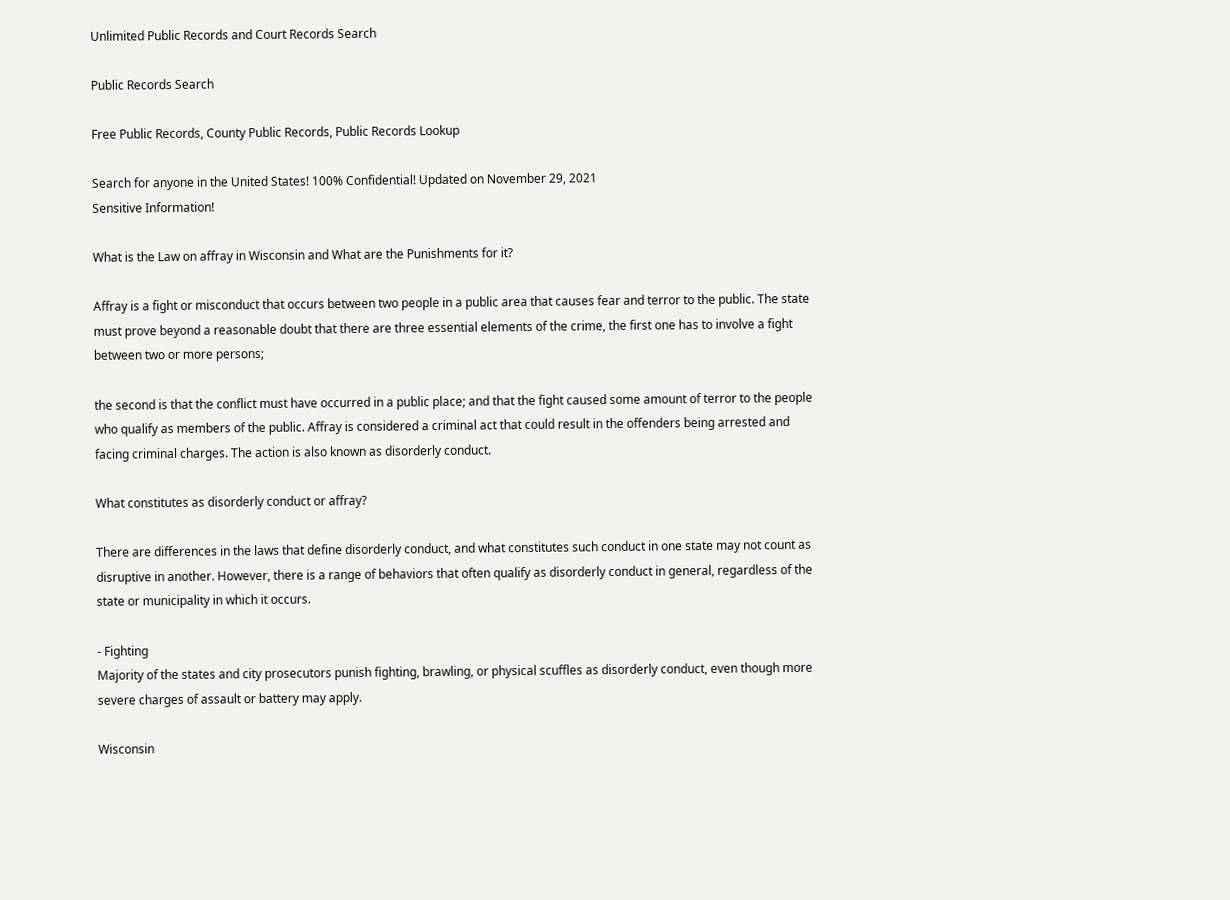Unlimited Public Records and Court Records Search

Public Records Search

Free Public Records, County Public Records, Public Records Lookup

Search for anyone in the United States! 100% Confidential! Updated on November 29, 2021
Sensitive Information!

What is the Law on affray in Wisconsin and What are the Punishments for it?

Affray is a fight or misconduct that occurs between two people in a public area that causes fear and terror to the public. The state must prove beyond a reasonable doubt that there are three essential elements of the crime, the first one has to involve a fight between two or more persons;

the second is that the conflict must have occurred in a public place; and that the fight caused some amount of terror to the people who qualify as members of the public. Affray is considered a criminal act that could result in the offenders being arrested and facing criminal charges. The action is also known as disorderly conduct.

What constitutes as disorderly conduct or affray?

There are differences in the laws that define disorderly conduct, and what constitutes such conduct in one state may not count as disruptive in another. However, there is a range of behaviors that often qualify as disorderly conduct in general, regardless of the state or municipality in which it occurs.

- Fighting
Majority of the states and city prosecutors punish fighting, brawling, or physical scuffles as disorderly conduct, even though more severe charges of assault or battery may apply.

Wisconsin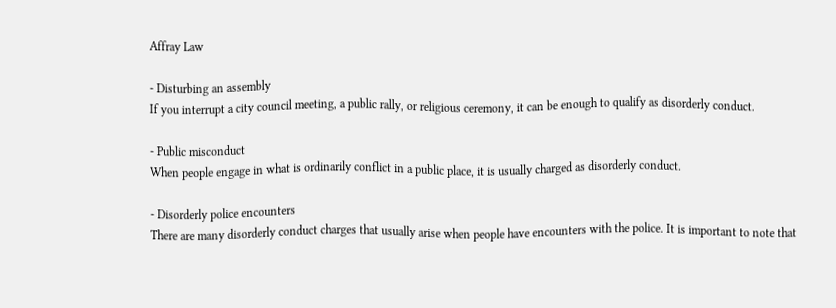Affray Law

- Disturbing an assembly
If you interrupt a city council meeting, a public rally, or religious ceremony, it can be enough to qualify as disorderly conduct.

- Public misconduct
When people engage in what is ordinarily conflict in a public place, it is usually charged as disorderly conduct.

- Disorderly police encounters
There are many disorderly conduct charges that usually arise when people have encounters with the police. It is important to note that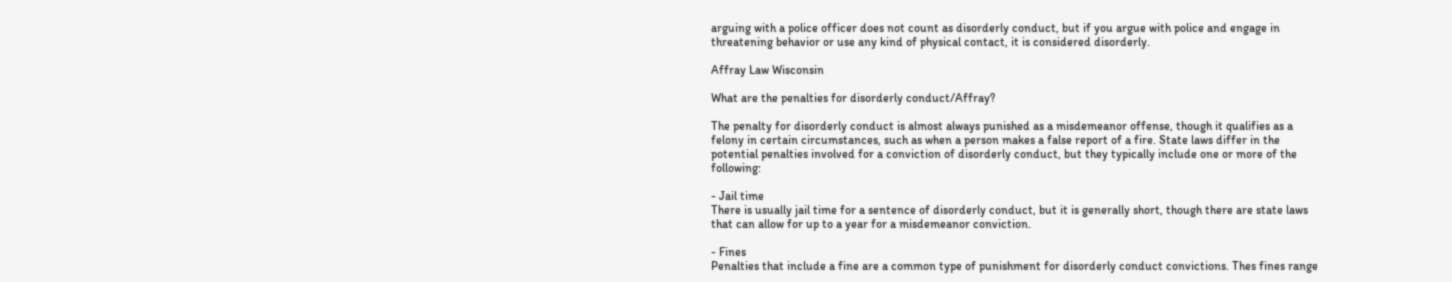arguing with a police officer does not count as disorderly conduct, but if you argue with police and engage in threatening behavior or use any kind of physical contact, it is considered disorderly.

Affray Law Wisconsin

What are the penalties for disorderly conduct/Affray?

The penalty for disorderly conduct is almost always punished as a misdemeanor offense, though it qualifies as a felony in certain circumstances, such as when a person makes a false report of a fire. State laws differ in the potential penalties involved for a conviction of disorderly conduct, but they typically include one or more of the following:

- Jail time
There is usually jail time for a sentence of disorderly conduct, but it is generally short, though there are state laws that can allow for up to a year for a misdemeanor conviction.

- Fines
Penalties that include a fine are a common type of punishment for disorderly conduct convictions. Thes fines range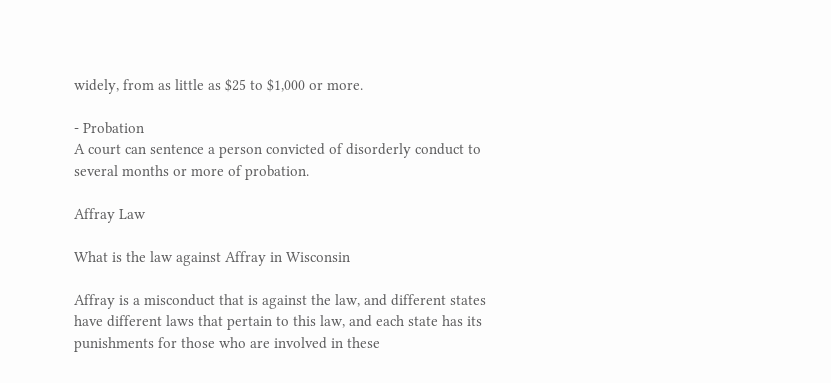widely, from as little as $25 to $1,000 or more.

- Probation
A court can sentence a person convicted of disorderly conduct to several months or more of probation.

Affray Law

What is the law against Affray in Wisconsin

Affray is a misconduct that is against the law, and different states have different laws that pertain to this law, and each state has its punishments for those who are involved in these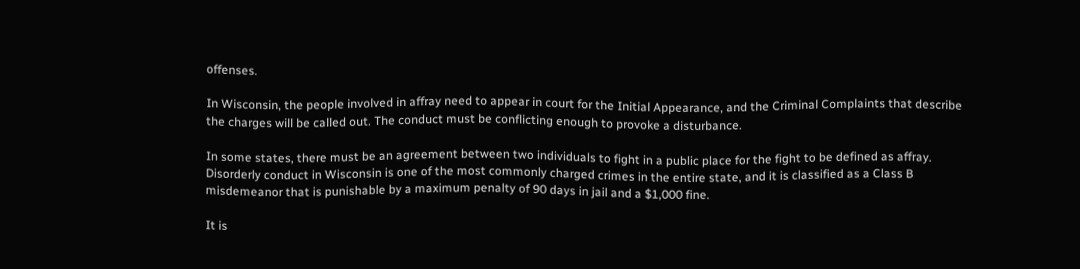offenses.

In Wisconsin, the people involved in affray need to appear in court for the Initial Appearance, and the Criminal Complaints that describe the charges will be called out. The conduct must be conflicting enough to provoke a disturbance.

In some states, there must be an agreement between two individuals to fight in a public place for the fight to be defined as affray. Disorderly conduct in Wisconsin is one of the most commonly charged crimes in the entire state, and it is classified as a Class B misdemeanor that is punishable by a maximum penalty of 90 days in jail and a $1,000 fine.

It is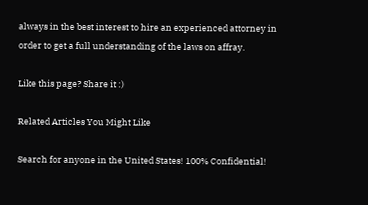always in the best interest to hire an experienced attorney in order to get a full understanding of the laws on affray.

Like this page? Share it :)

Related Articles You Might Like

Search for anyone in the United States! 100% Confidential!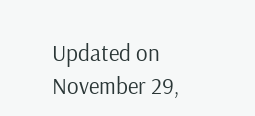Updated on November 29,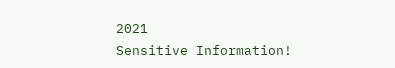2021
Sensitive Information!